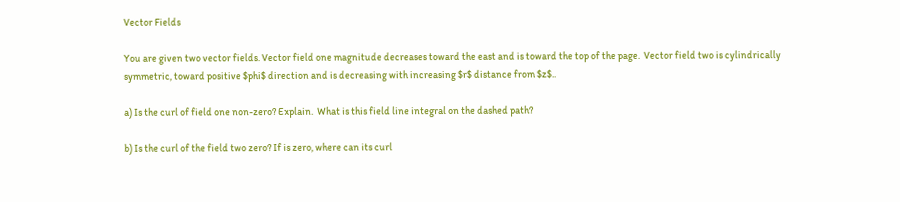Vector Fields

You are given two vector fields. Vector field one magnitude decreases toward the east and is toward the top of the page.  Vector field two is cylindrically symmetric, toward positive $phi$ direction and is decreasing with increasing $r$ distance from $z$..

a) Is the curl of field one non-zero? Explain.  What is this field line integral on the dashed path?

b) Is the curl of the field two zero? If is zero, where can its curl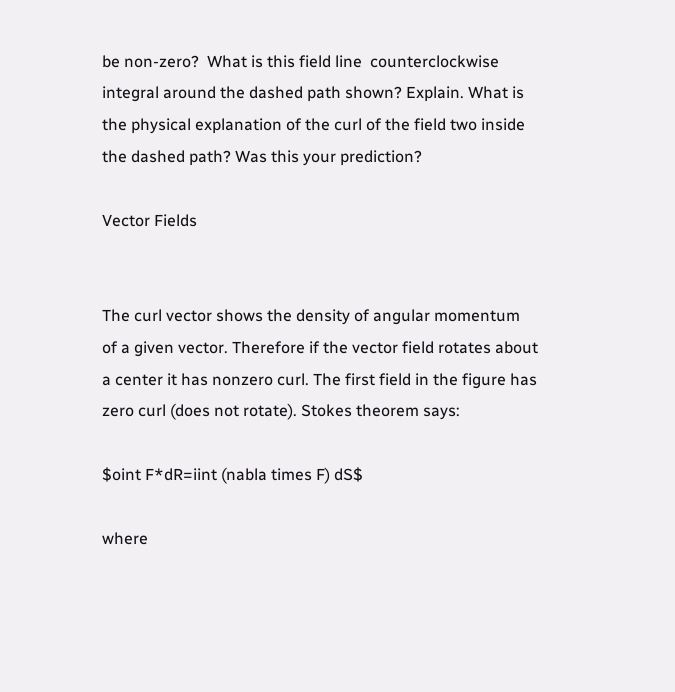be non-zero?  What is this field line  counterclockwise integral around the dashed path shown? Explain. What is the physical explanation of the curl of the field two inside the dashed path? Was this your prediction?

Vector Fields


The curl vector shows the density of angular momentum of a given vector. Therefore if the vector field rotates about a center it has nonzero curl. The first field in the figure has zero curl (does not rotate). Stokes theorem says:

$oint F*dR=iint (nabla times F) dS$

where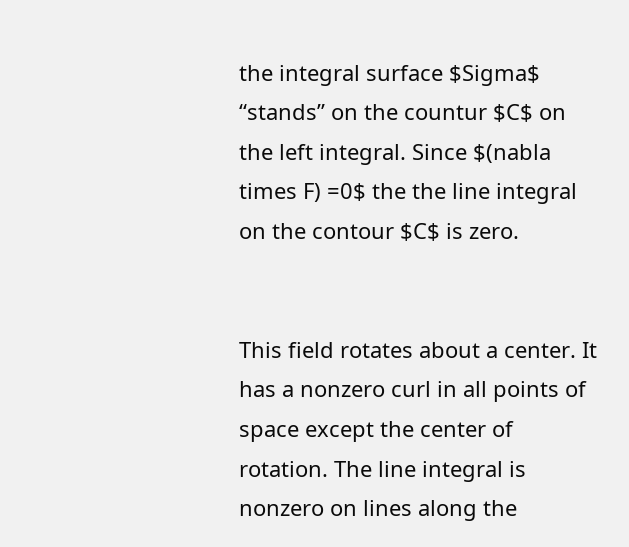the integral surface $Sigma$ “stands” on the countur $C$ on the left integral. Since $(nabla times F) =0$ the the line integral on the contour $C$ is zero.


This field rotates about a center. It has a nonzero curl in all points of space except the center of rotation. The line integral is nonzero on lines along the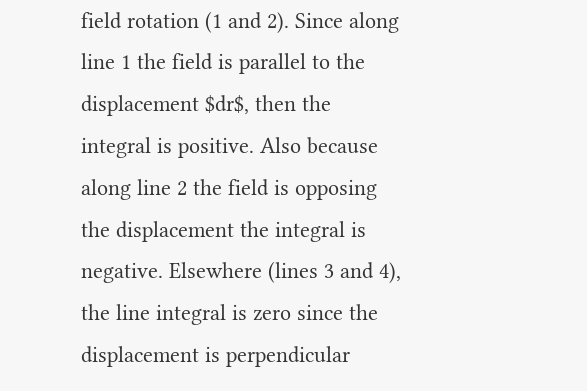field rotation (1 and 2). Since along line 1 the field is parallel to the displacement $dr$, then the integral is positive. Also because along line 2 the field is opposing the displacement the integral is negative. Elsewhere (lines 3 and 4), the line integral is zero since the displacement is perpendicular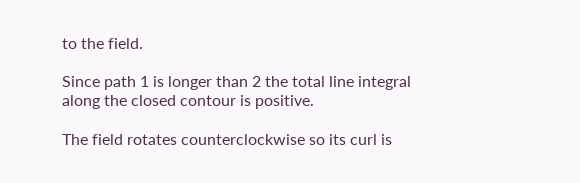to the field.

Since path 1 is longer than 2 the total line integral along the closed contour is positive.

The field rotates counterclockwise so its curl is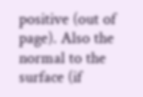positive (out of page). Also the normal to the surface (if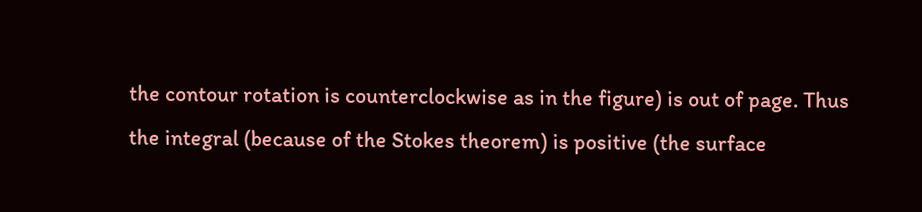the contour rotation is counterclockwise as in the figure) is out of page. Thus the integral (because of the Stokes theorem) is positive (the surface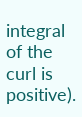integral of the curl is positive).